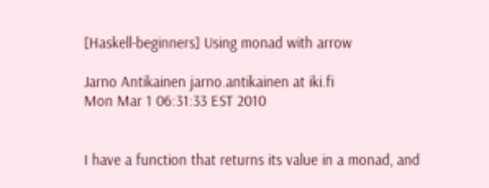[Haskell-beginners] Using monad with arrow

Jarno Antikainen jarno.antikainen at iki.fi
Mon Mar 1 06:31:33 EST 2010


I have a function that returns its value in a monad, and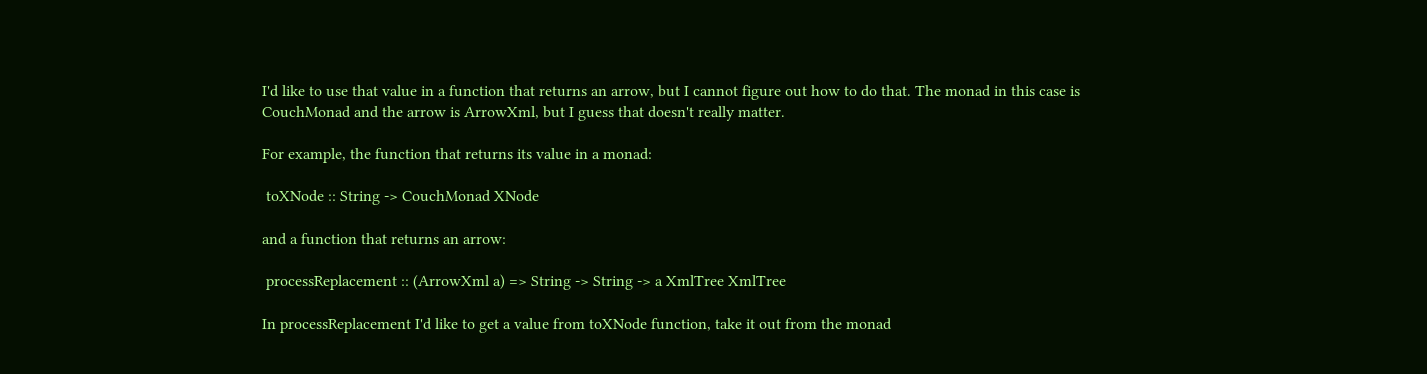I'd like to use that value in a function that returns an arrow, but I cannot figure out how to do that. The monad in this case is CouchMonad and the arrow is ArrowXml, but I guess that doesn't really matter.

For example, the function that returns its value in a monad:

 toXNode :: String -> CouchMonad XNode

and a function that returns an arrow:

 processReplacement :: (ArrowXml a) => String -> String -> a XmlTree XmlTree

In processReplacement I'd like to get a value from toXNode function, take it out from the monad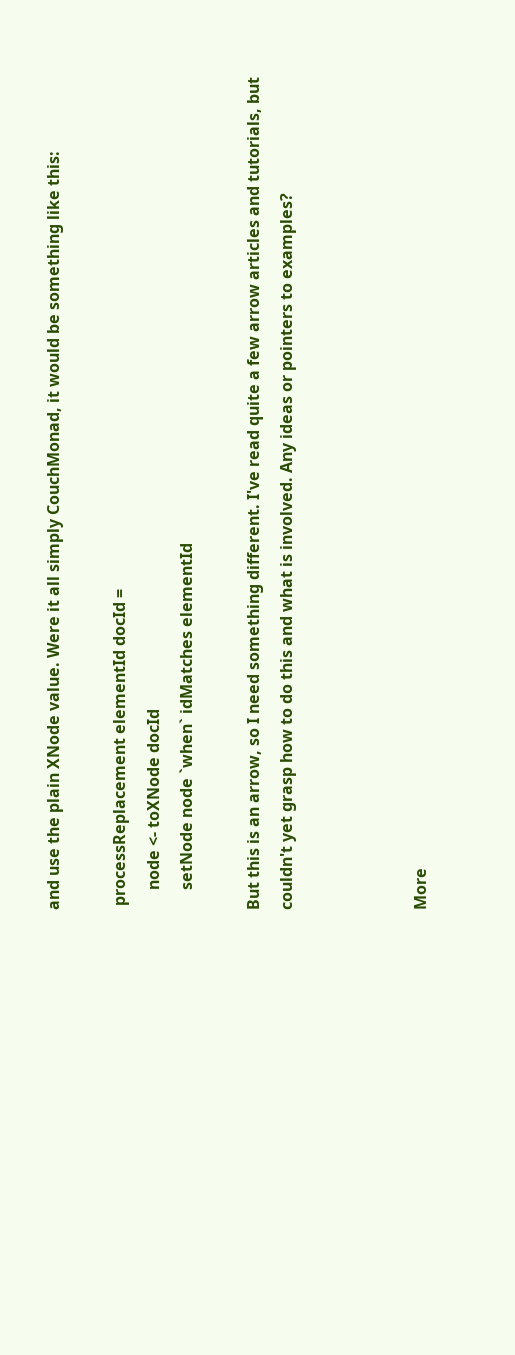and use the plain XNode value. Were it all simply CouchMonad, it would be something like this:

 processReplacement elementId docId =
     node <- toXNode docId
     setNode node `when` idMatches elementId

But this is an arrow, so I need something different. I've read quite a few arrow articles and tutorials, but couldn't yet grasp how to do this and what is involved. Any ideas or pointers to examples?



More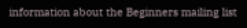information about the Beginners mailing list